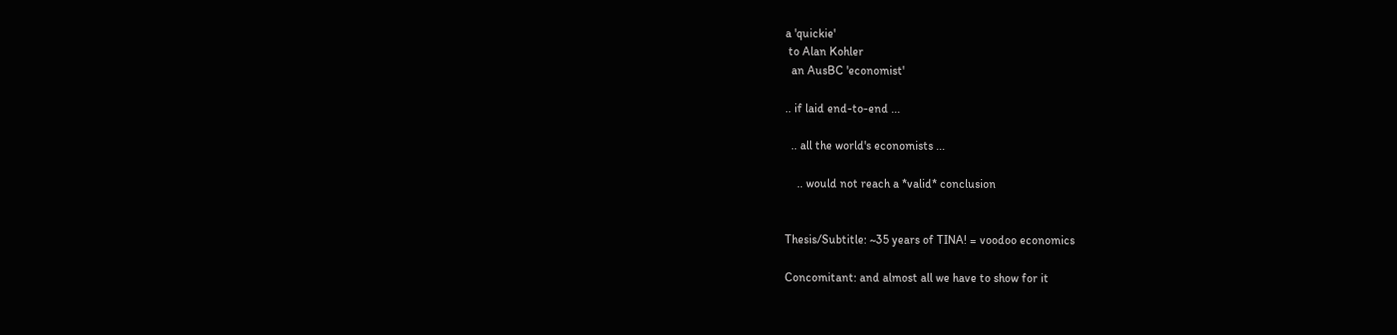a 'quickie'
 to Alan Kohler
  an AusBC 'economist'

.. if laid end-to-end ...

  .. all the world's economists ...

    .. would not reach a *valid* conclusion


Thesis/Subtitle: ~35 years of TINA! = voodoo economics

Concomitant: and almost all we have to show for it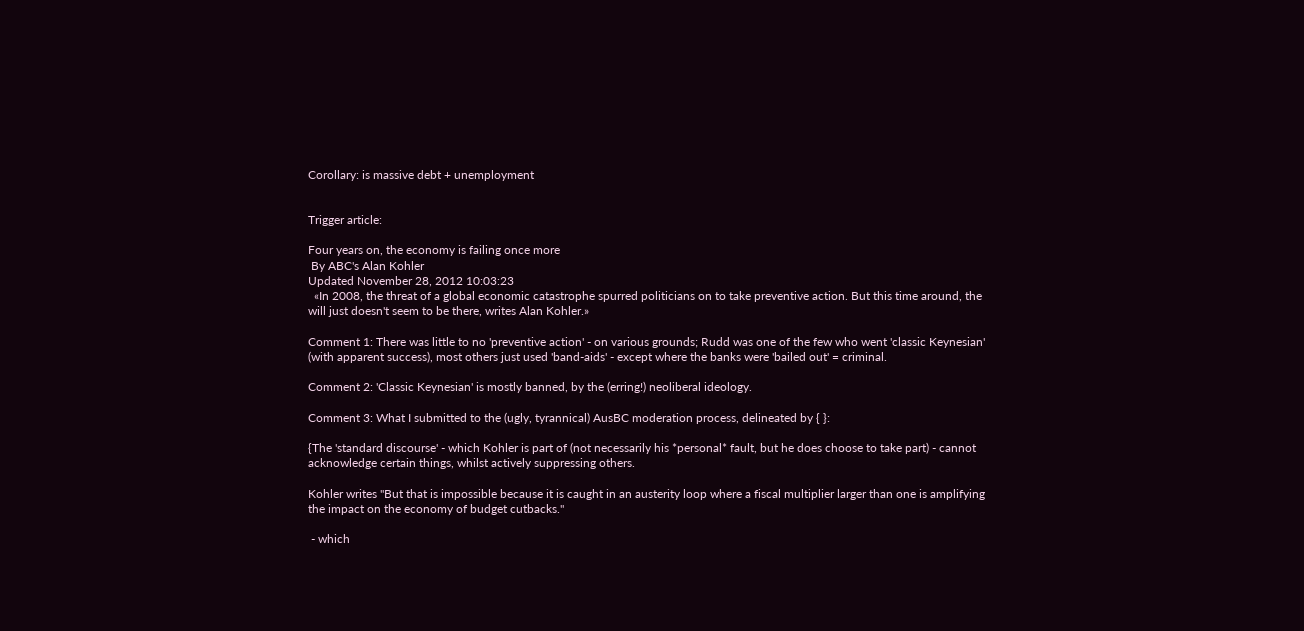Corollary: is massive debt + unemployment


Trigger article:

Four years on, the economy is failing once more
 By ABC's Alan Kohler
Updated November 28, 2012 10:03:23
  «In 2008, the threat of a global economic catastrophe spurred politicians on to take preventive action. But this time around, the will just doesn't seem to be there, writes Alan Kohler.»

Comment 1: There was little to no 'preventive action' - on various grounds; Rudd was one of the few who went 'classic Keynesian' (with apparent success), most others just used 'band-aids' - except where the banks were 'bailed out' = criminal.

Comment 2: 'Classic Keynesian' is mostly banned, by the (erring!) neoliberal ideology.

Comment 3: What I submitted to the (ugly, tyrannical) AusBC moderation process, delineated by { }:

{The 'standard discourse' - which Kohler is part of (not necessarily his *personal* fault, but he does choose to take part) - cannot acknowledge certain things, whilst actively suppressing others.

Kohler writes "But that is impossible because it is caught in an austerity loop where a fiscal multiplier larger than one is amplifying the impact on the economy of budget cutbacks."

 - which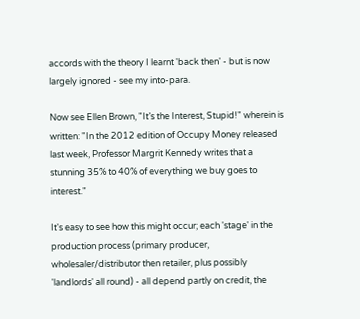accords with the theory I learnt 'back then' - but is now largely ignored - see my into-para.

Now see Ellen Brown, "It’s the Interest, Stupid!" wherein is written: "In the 2012 edition of Occupy Money released last week, Professor Margrit Kennedy writes that a stunning 35% to 40% of everything we buy goes to interest."

It's easy to see how this might occur; each 'stage' in the production process (primary producer, wholesaler/distributor then retailer, plus possibly 'landlords' all round) - all depend partly on credit, the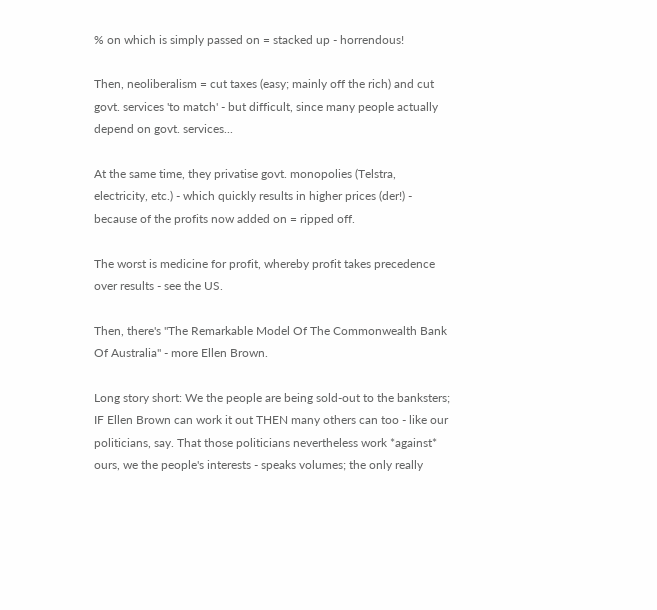% on which is simply passed on = stacked up - horrendous!

Then, neoliberalism = cut taxes (easy; mainly off the rich) and cut govt. services 'to match' - but difficult, since many people actually depend on govt. services...

At the same time, they privatise govt. monopolies (Telstra, electricity, etc.) - which quickly results in higher prices (der!) - because of the profits now added on = ripped off.

The worst is medicine for profit, whereby profit takes precedence over results - see the US.

Then, there's "The Remarkable Model Of The Commonwealth Bank Of Australia" - more Ellen Brown.

Long story short: We the people are being sold-out to the banksters; IF Ellen Brown can work it out THEN many others can too - like our politicians, say. That those politicians nevertheless work *against* ours, we the people's interests - speaks volumes; the only really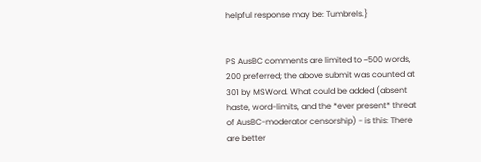helpful response may be: Tumbrels.}


PS AusBC comments are limited to ~500 words, 200 preferred; the above submit was counted at 301 by MSWord. What could be added (absent haste, word-limits, and the *ever present* threat of AusBC-moderator censorship) - is this: There are better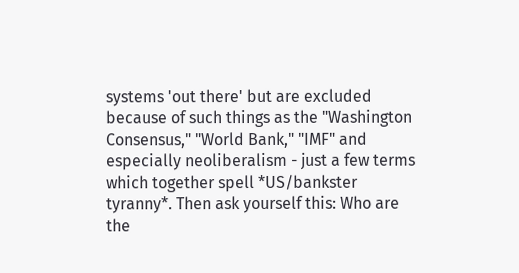systems 'out there' but are excluded because of such things as the "Washington Consensus," "World Bank," "IMF" and especially neoliberalism - just a few terms which together spell *US/bankster tyranny*. Then ask yourself this: Who are the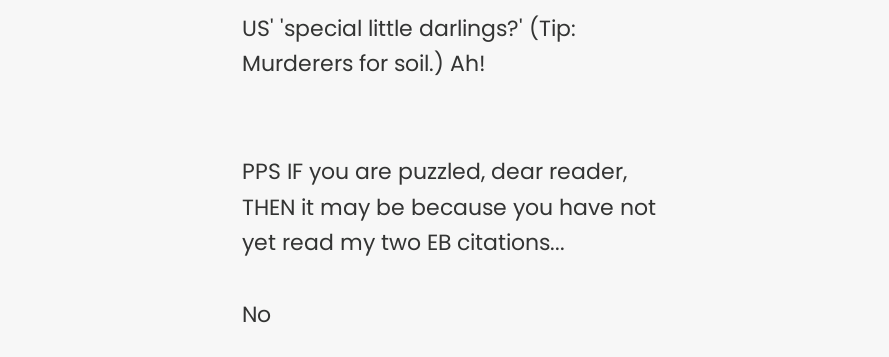US' 'special little darlings?' (Tip: Murderers for soil.) Ah!


PPS IF you are puzzled, dear reader, THEN it may be because you have not yet read my two EB citations...

No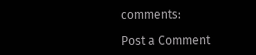comments:

Post a Comment